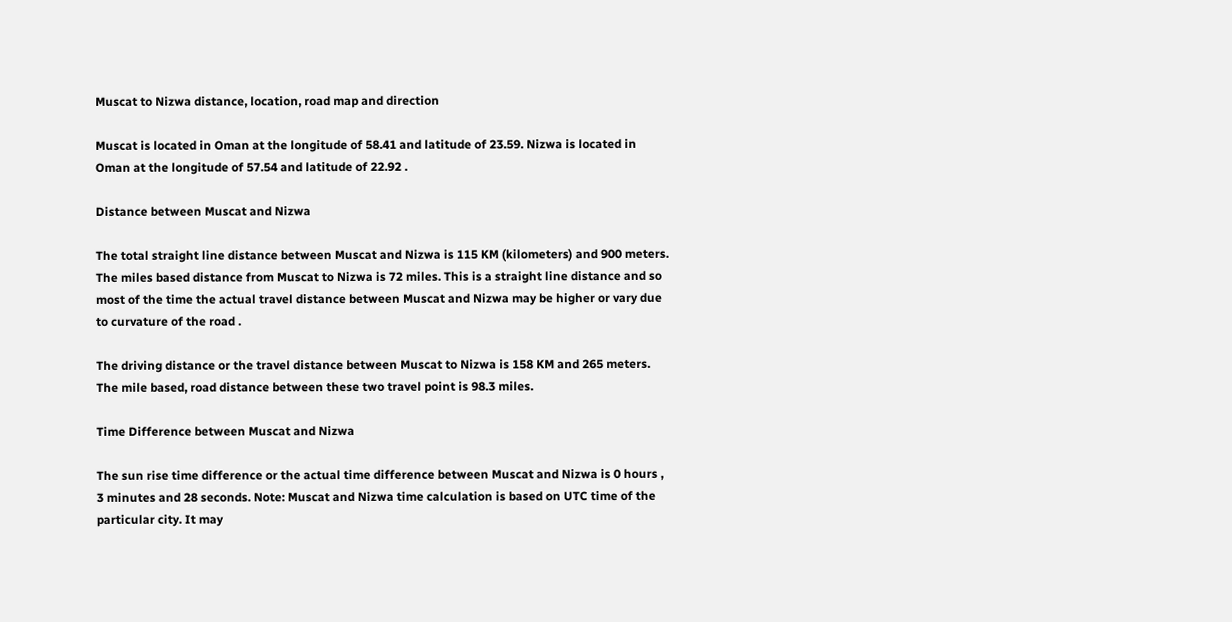Muscat to Nizwa distance, location, road map and direction

Muscat is located in Oman at the longitude of 58.41 and latitude of 23.59. Nizwa is located in Oman at the longitude of 57.54 and latitude of 22.92 .

Distance between Muscat and Nizwa

The total straight line distance between Muscat and Nizwa is 115 KM (kilometers) and 900 meters. The miles based distance from Muscat to Nizwa is 72 miles. This is a straight line distance and so most of the time the actual travel distance between Muscat and Nizwa may be higher or vary due to curvature of the road .

The driving distance or the travel distance between Muscat to Nizwa is 158 KM and 265 meters. The mile based, road distance between these two travel point is 98.3 miles.

Time Difference between Muscat and Nizwa

The sun rise time difference or the actual time difference between Muscat and Nizwa is 0 hours , 3 minutes and 28 seconds. Note: Muscat and Nizwa time calculation is based on UTC time of the particular city. It may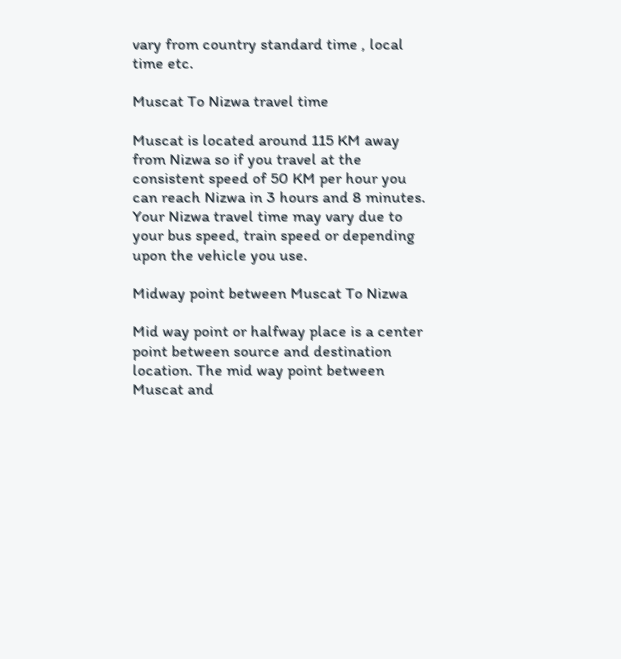vary from country standard time , local time etc.

Muscat To Nizwa travel time

Muscat is located around 115 KM away from Nizwa so if you travel at the consistent speed of 50 KM per hour you can reach Nizwa in 3 hours and 8 minutes. Your Nizwa travel time may vary due to your bus speed, train speed or depending upon the vehicle you use.

Midway point between Muscat To Nizwa

Mid way point or halfway place is a center point between source and destination location. The mid way point between Muscat and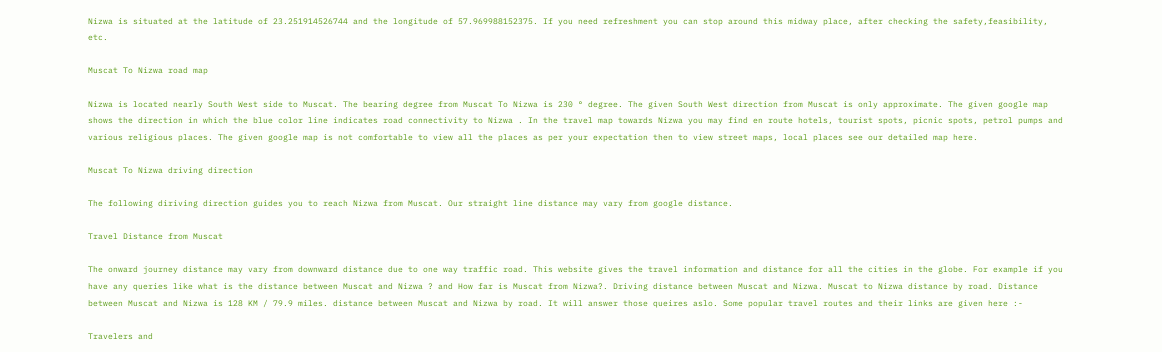Nizwa is situated at the latitude of 23.251914526744 and the longitude of 57.969988152375. If you need refreshment you can stop around this midway place, after checking the safety,feasibility, etc.

Muscat To Nizwa road map

Nizwa is located nearly South West side to Muscat. The bearing degree from Muscat To Nizwa is 230 ° degree. The given South West direction from Muscat is only approximate. The given google map shows the direction in which the blue color line indicates road connectivity to Nizwa . In the travel map towards Nizwa you may find en route hotels, tourist spots, picnic spots, petrol pumps and various religious places. The given google map is not comfortable to view all the places as per your expectation then to view street maps, local places see our detailed map here.

Muscat To Nizwa driving direction

The following diriving direction guides you to reach Nizwa from Muscat. Our straight line distance may vary from google distance.

Travel Distance from Muscat

The onward journey distance may vary from downward distance due to one way traffic road. This website gives the travel information and distance for all the cities in the globe. For example if you have any queries like what is the distance between Muscat and Nizwa ? and How far is Muscat from Nizwa?. Driving distance between Muscat and Nizwa. Muscat to Nizwa distance by road. Distance between Muscat and Nizwa is 128 KM / 79.9 miles. distance between Muscat and Nizwa by road. It will answer those queires aslo. Some popular travel routes and their links are given here :-

Travelers and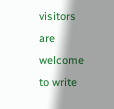visitors are welcome to write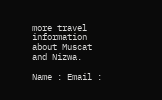more travel information about Muscat and Nizwa.

Name : Email :